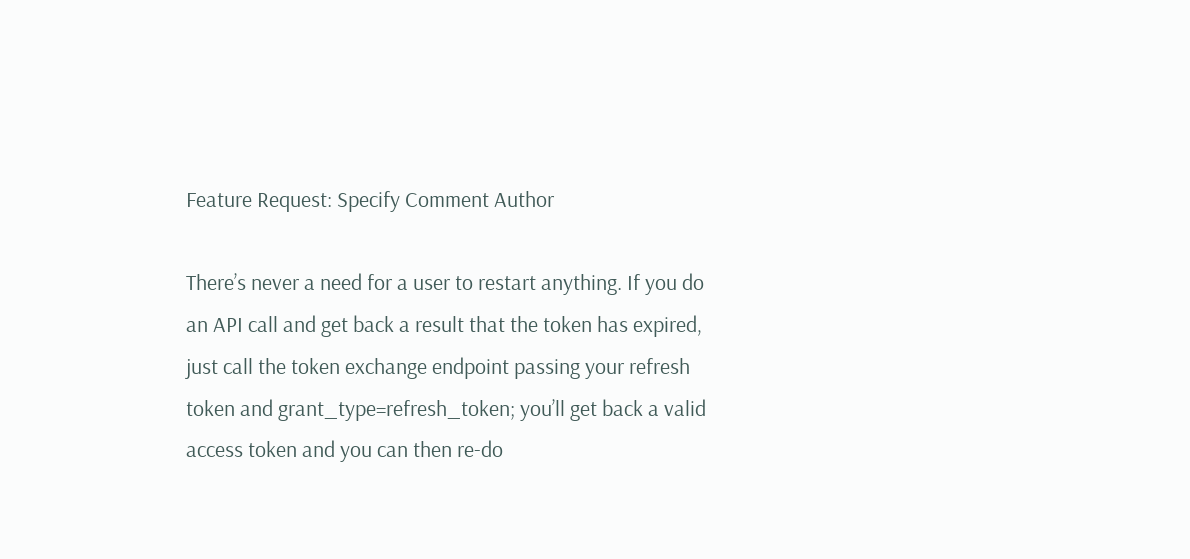Feature Request: Specify Comment Author

There’s never a need for a user to restart anything. If you do an API call and get back a result that the token has expired, just call the token exchange endpoint passing your refresh token and grant_type=refresh_token; you’ll get back a valid access token and you can then re-do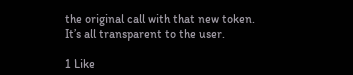the original call with that new token. It’s all transparent to the user.

1 Like